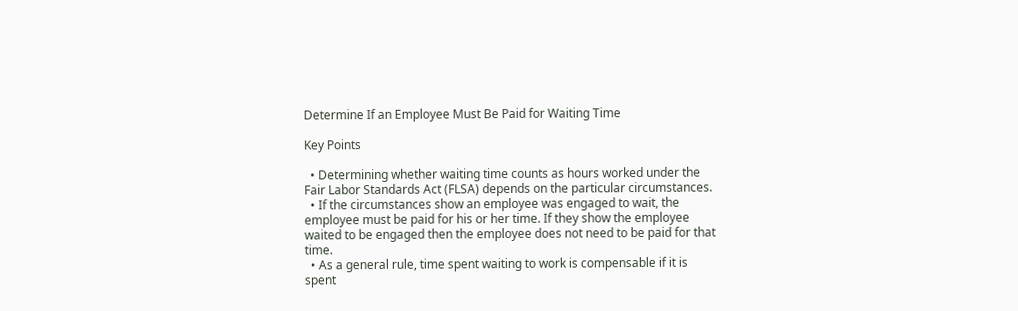Determine If an Employee Must Be Paid for Waiting Time

Key Points

  • Determining whether waiting time counts as hours worked under the Fair Labor Standards Act (FLSA) depends on the particular circumstances.
  • If the circumstances show an employee was engaged to wait, the employee must be paid for his or her time. If they show the employee waited to be engaged then the employee does not need to be paid for that time.
  • As a general rule, time spent waiting to work is compensable if it is spent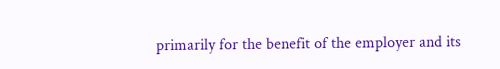primarily for the benefit of the employer and its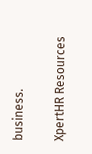business.

XpertHR Resources